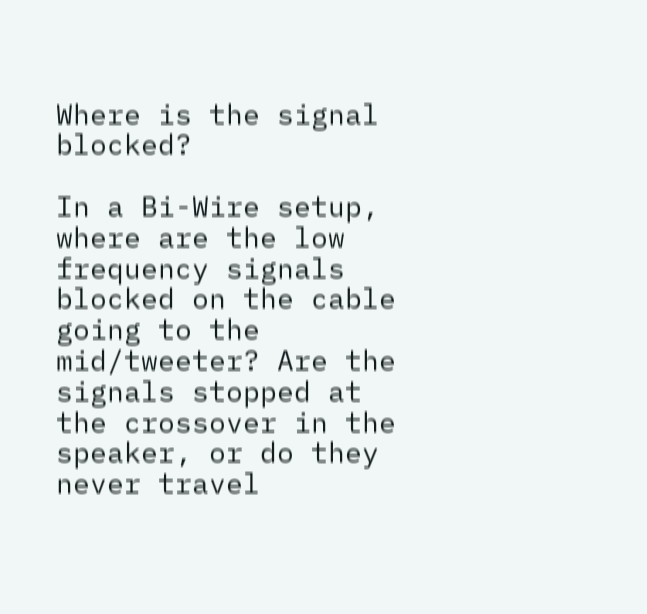Where is the signal blocked?

In a Bi-Wire setup, where are the low frequency signals blocked on the cable going to the mid/tweeter? Are the signals stopped at the crossover in the speaker, or do they never travel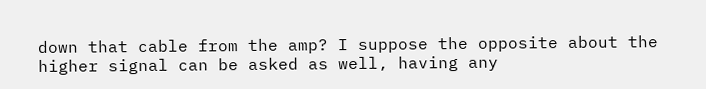down that cable from the amp? I suppose the opposite about the higher signal can be asked as well, having any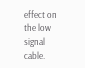effect on the low signal cable.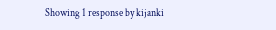Showing 1 response by kijanki